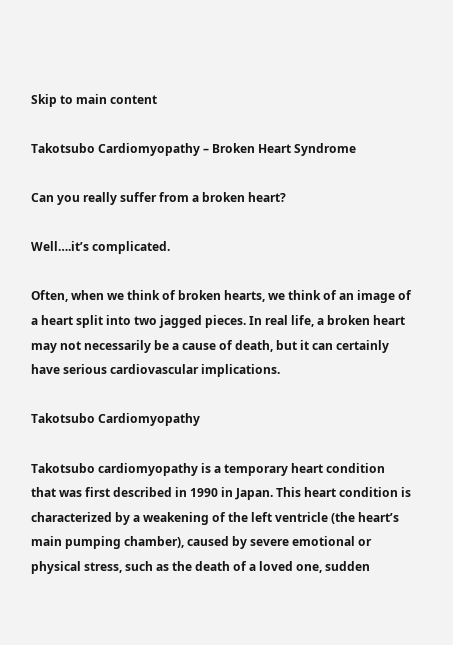Skip to main content

Takotsubo Cardiomyopathy – Broken Heart Syndrome

Can you really suffer from a broken heart?

Well….it’s complicated.

Often, when we think of broken hearts, we think of an image of a heart split into two jagged pieces. In real life, a broken heart may not necessarily be a cause of death, but it can certainly have serious cardiovascular implications.

Takotsubo Cardiomyopathy

Takotsubo cardiomyopathy is a temporary heart condition that was first described in 1990 in Japan. This heart condition is characterized by a weakening of the left ventricle (the heart’s main pumping chamber), caused by severe emotional or physical stress, such as the death of a loved one, sudden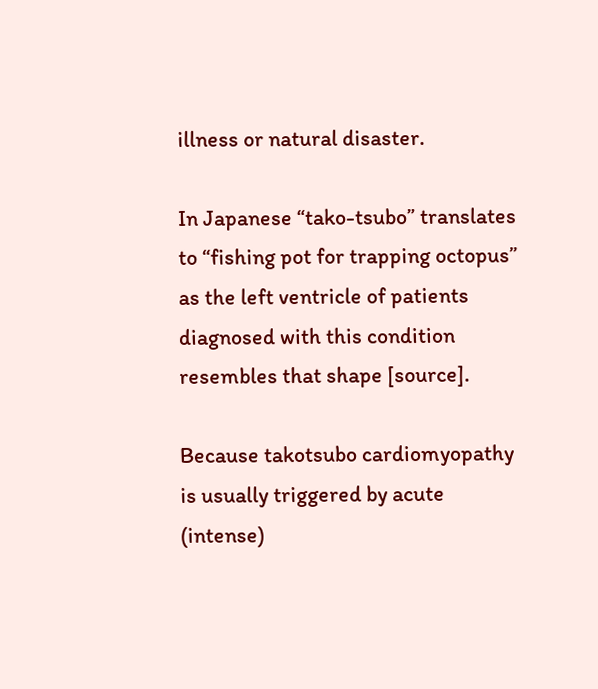illness or natural disaster.

In Japanese “tako-tsubo” translates to “fishing pot for trapping octopus” as the left ventricle of patients diagnosed with this condition resembles that shape [source].

Because takotsubo cardiomyopathy is usually triggered by acute (intense)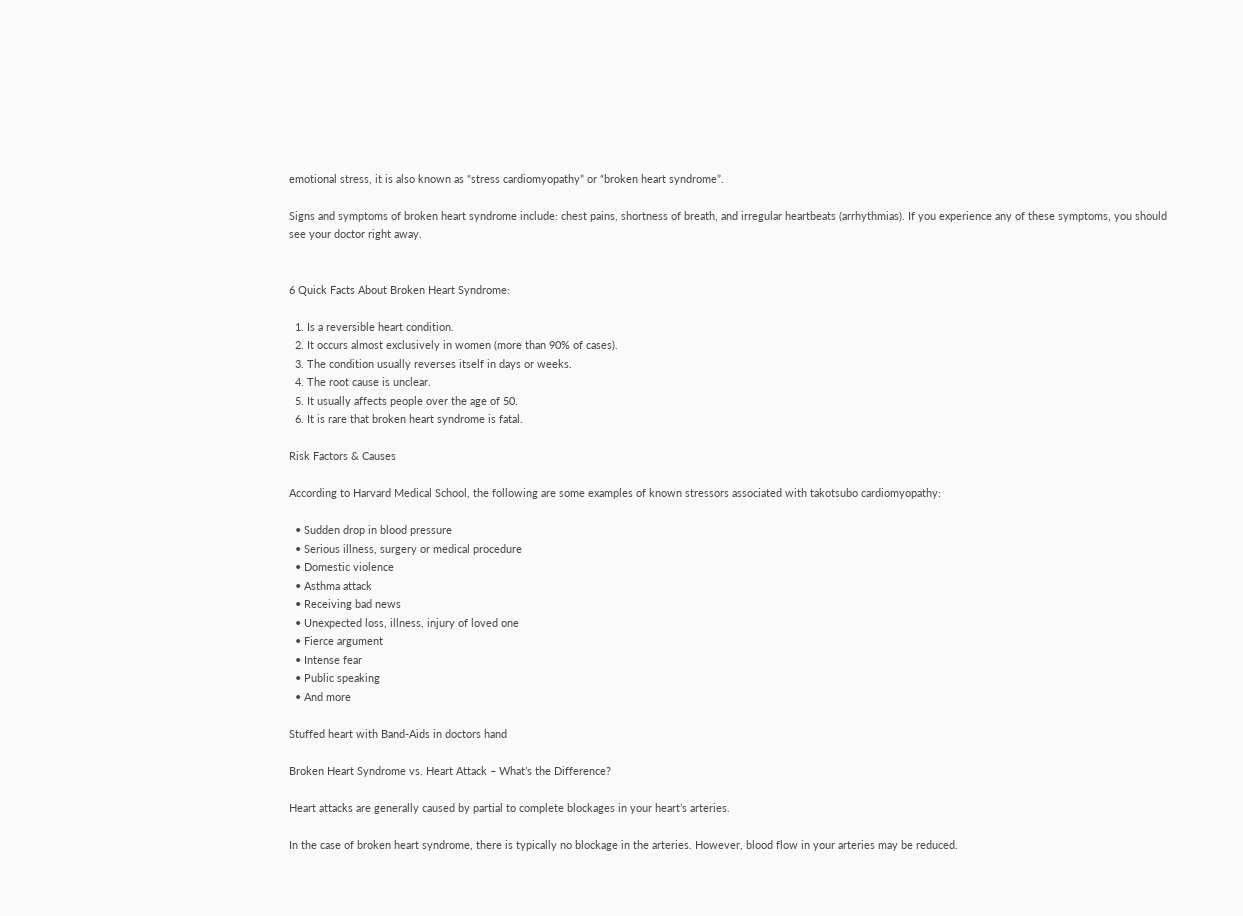emotional stress, it is also known as “stress cardiomyopathy” or “broken heart syndrome”.

Signs and symptoms of broken heart syndrome include: chest pains, shortness of breath, and irregular heartbeats (arrhythmias). If you experience any of these symptoms, you should see your doctor right away.


6 Quick Facts About Broken Heart Syndrome:

  1. Is a reversible heart condition.
  2. It occurs almost exclusively in women (more than 90% of cases).
  3. The condition usually reverses itself in days or weeks.
  4. The root cause is unclear.
  5. It usually affects people over the age of 50.
  6. It is rare that broken heart syndrome is fatal.

Risk Factors & Causes

According to Harvard Medical School, the following are some examples of known stressors associated with takotsubo cardiomyopathy:

  • Sudden drop in blood pressure
  • Serious illness, surgery or medical procedure
  • Domestic violence
  • Asthma attack
  • Receiving bad news
  • Unexpected loss, illness, injury of loved one
  • Fierce argument
  • Intense fear
  • Public speaking
  • And more

Stuffed heart with Band-Aids in doctors hand

Broken Heart Syndrome vs. Heart Attack – What’s the Difference?

Heart attacks are generally caused by partial to complete blockages in your heart’s arteries.

In the case of broken heart syndrome, there is typically no blockage in the arteries. However, blood flow in your arteries may be reduced.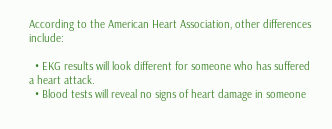According to the American Heart Association, other differences include:

  • EKG results will look different for someone who has suffered a heart attack.
  • Blood tests will reveal no signs of heart damage in someone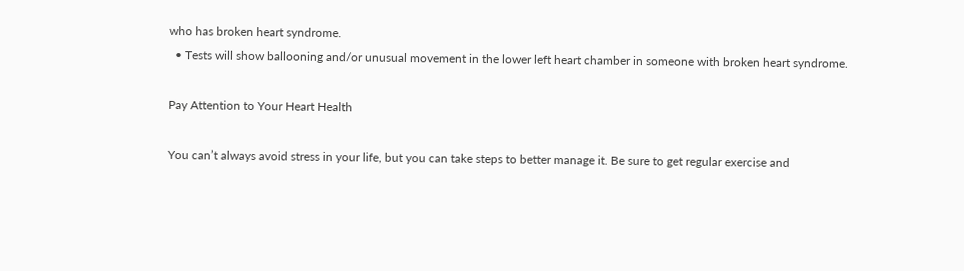who has broken heart syndrome.
  • Tests will show ballooning and/or unusual movement in the lower left heart chamber in someone with broken heart syndrome.

Pay Attention to Your Heart Health

You can’t always avoid stress in your life, but you can take steps to better manage it. Be sure to get regular exercise and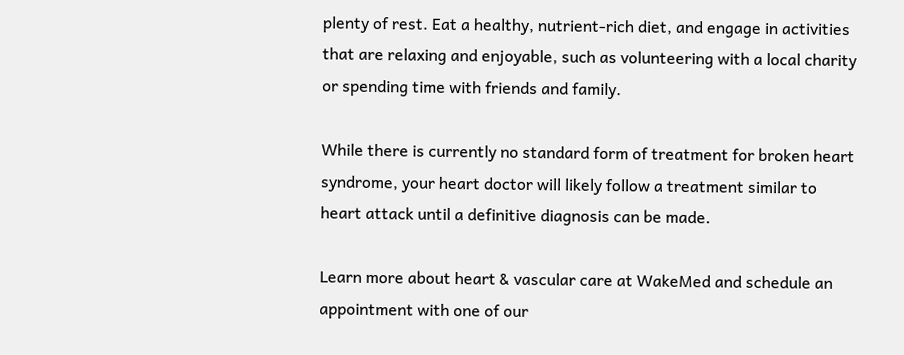plenty of rest. Eat a healthy, nutrient-rich diet, and engage in activities that are relaxing and enjoyable, such as volunteering with a local charity or spending time with friends and family.

While there is currently no standard form of treatment for broken heart syndrome, your heart doctor will likely follow a treatment similar to heart attack until a definitive diagnosis can be made.

Learn more about heart & vascular care at WakeMed and schedule an appointment with one of our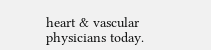heart & vascular physicians today.